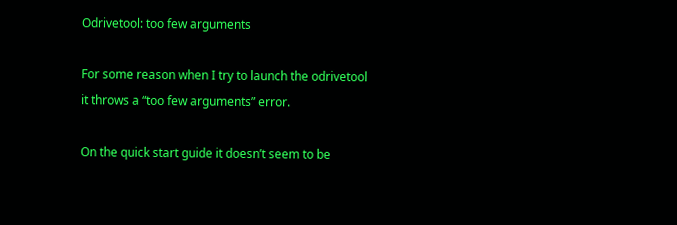Odrivetool: too few arguments

For some reason when I try to launch the odrivetool it throws a “too few arguments” error.

On the quick start guide it doesn’t seem to be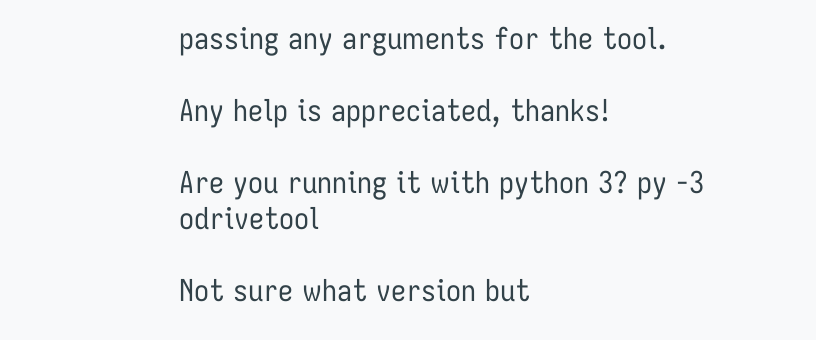passing any arguments for the tool.

Any help is appreciated, thanks!

Are you running it with python 3? py -3 odrivetool

Not sure what version but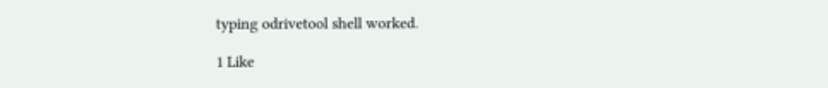typing odrivetool shell worked.

1 Like